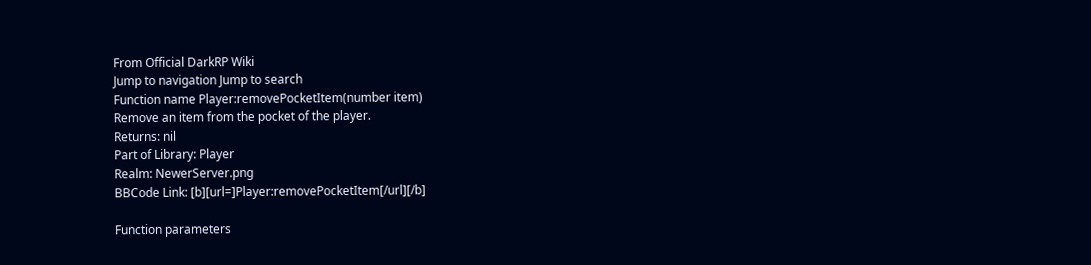From Official DarkRP Wiki
Jump to navigation Jump to search
Function name Player:removePocketItem(number item)
Remove an item from the pocket of the player.
Returns: nil
Part of Library: Player
Realm: NewerServer.png
BBCode Link: [b][url=]Player:removePocketItem[/url][/b]

Function parameters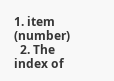1. item (number)
  2. The index of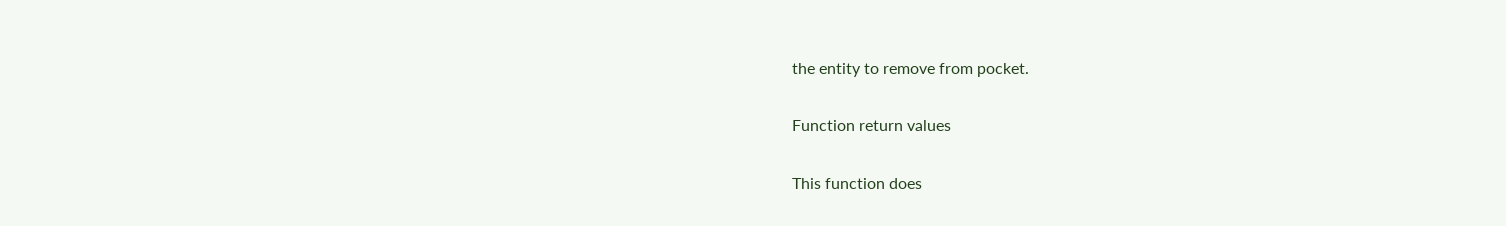the entity to remove from pocket.

Function return values

This function does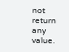not return any value.